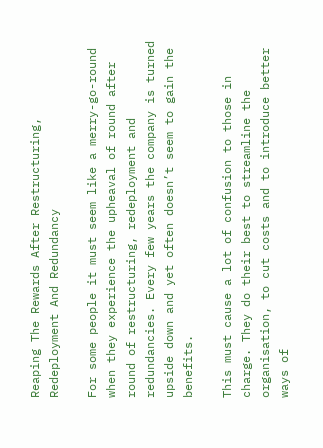Reaping The Rewards After Restructuring, Redeployment And Redundancy

For some people it must seem like a merry-go-round when they experience the upheaval of round after round of restructuring, redeployment and redundancies. Every few years the company is turned upside down and yet often doesn’t seem to gain the benefits.

This must cause a lot of confusion to those in charge. They do their best to streamline the organisation, to cut costs and to introduce better ways of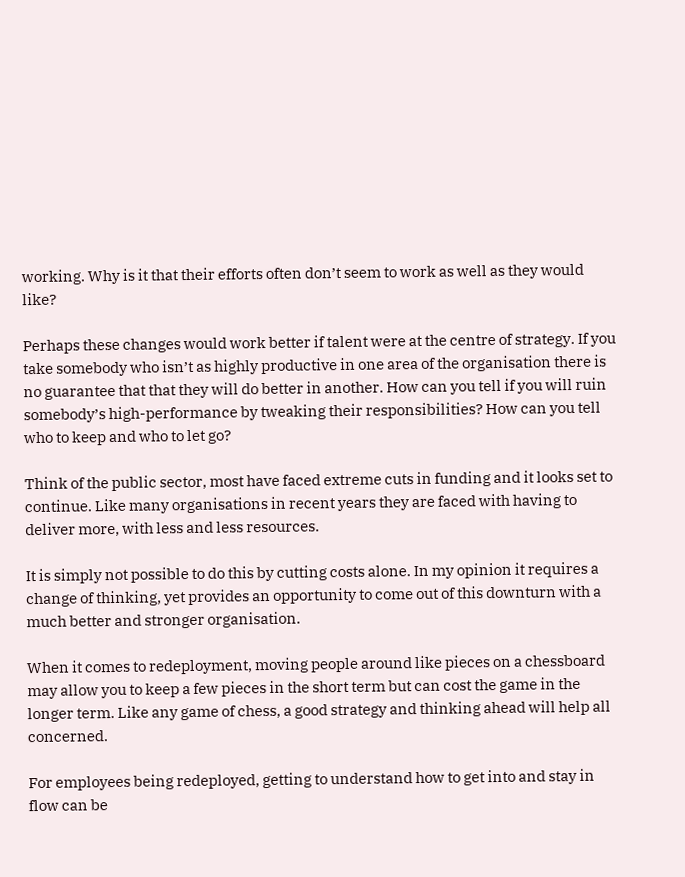working. Why is it that their efforts often don’t seem to work as well as they would like?

Perhaps these changes would work better if talent were at the centre of strategy. If you take somebody who isn’t as highly productive in one area of the organisation there is no guarantee that that they will do better in another. How can you tell if you will ruin somebody’s high-performance by tweaking their responsibilities? How can you tell who to keep and who to let go?

Think of the public sector, most have faced extreme cuts in funding and it looks set to continue. Like many organisations in recent years they are faced with having to deliver more, with less and less resources.

It is simply not possible to do this by cutting costs alone. In my opinion it requires a change of thinking, yet provides an opportunity to come out of this downturn with a much better and stronger organisation.

When it comes to redeployment, moving people around like pieces on a chessboard may allow you to keep a few pieces in the short term but can cost the game in the longer term. Like any game of chess, a good strategy and thinking ahead will help all concerned.

For employees being redeployed, getting to understand how to get into and stay in flow can be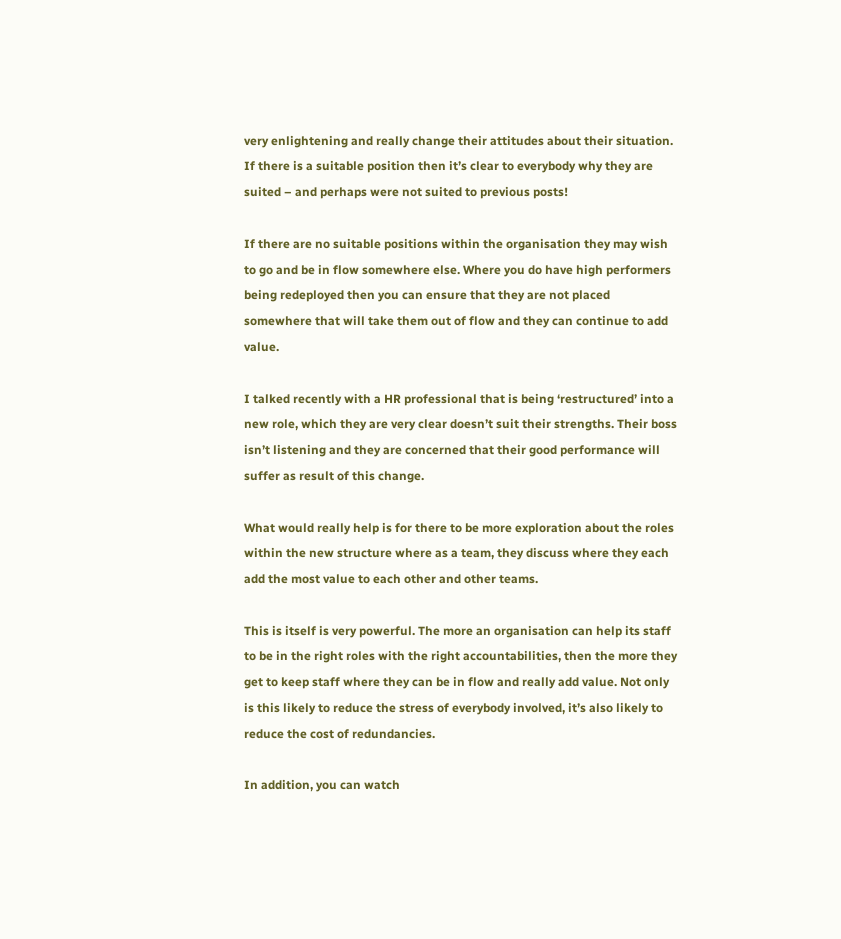very enlightening and really change their attitudes about their situation. If there is a suitable position then it’s clear to everybody why they are suited – and perhaps were not suited to previous posts!

If there are no suitable positions within the organisation they may wish to go and be in flow somewhere else. Where you do have high performers being redeployed then you can ensure that they are not placed somewhere that will take them out of flow and they can continue to add value.

I talked recently with a HR professional that is being ‘restructured’ into a new role, which they are very clear doesn’t suit their strengths. Their boss isn’t listening and they are concerned that their good performance will suffer as result of this change.

What would really help is for there to be more exploration about the roles within the new structure where as a team, they discuss where they each add the most value to each other and other teams.

This is itself is very powerful. The more an organisation can help its staff to be in the right roles with the right accountabilities, then the more they get to keep staff where they can be in flow and really add value. Not only is this likely to reduce the stress of everybody involved, it’s also likely to reduce the cost of redundancies.

In addition, you can watch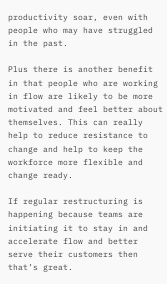productivity soar, even with people who may have struggled in the past.

Plus there is another benefit in that people who are working in flow are likely to be more motivated and feel better about themselves. This can really help to reduce resistance to change and help to keep the workforce more flexible and change ready.

If regular restructuring is happening because teams are initiating it to stay in and accelerate flow and better serve their customers then that’s great.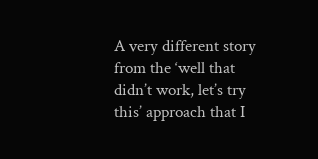A very different story from the ‘well that didn’t work, let’s try this’ approach that I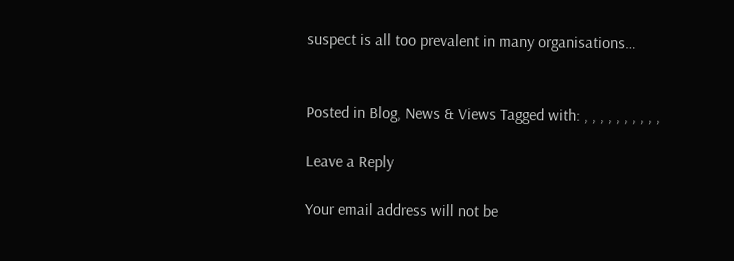suspect is all too prevalent in many organisations…


Posted in Blog, News & Views Tagged with: , , , , , , , , , ,

Leave a Reply

Your email address will not be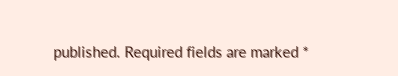published. Required fields are marked *